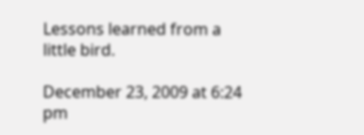Lessons learned from a little bird.

December 23, 2009 at 6:24 pm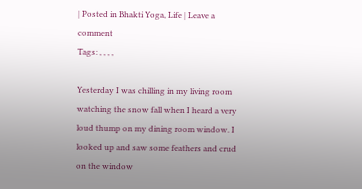| Posted in Bhakti Yoga, Life | Leave a comment
Tags: , , , ,

Yesterday I was chilling in my living room watching the snow fall when I heard a very loud thump on my dining room window. I looked up and saw some feathers and crud on the window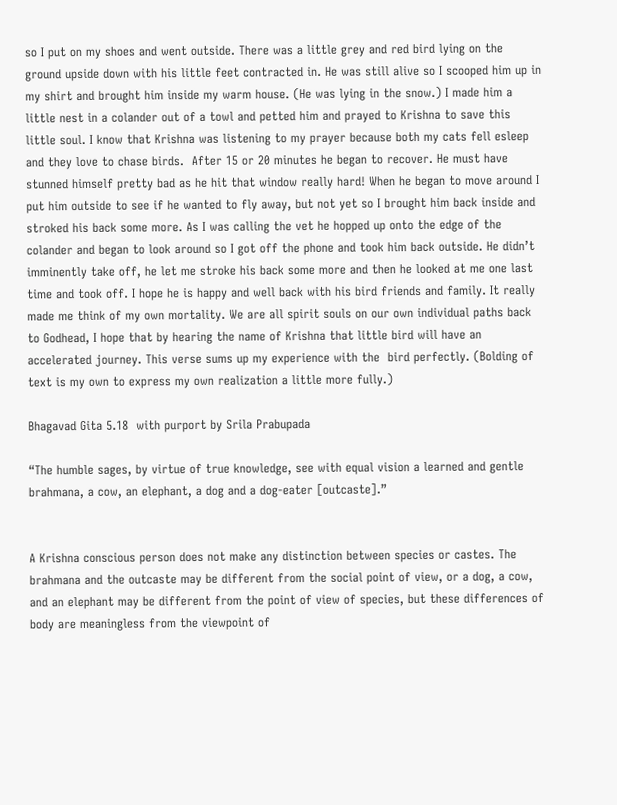so I put on my shoes and went outside. There was a little grey and red bird lying on the ground upside down with his little feet contracted in. He was still alive so I scooped him up in my shirt and brought him inside my warm house. (He was lying in the snow.) I made him a little nest in a colander out of a towl and petted him and prayed to Krishna to save this little soul. I know that Krishna was listening to my prayer because both my cats fell esleep and they love to chase birds.  After 15 or 20 minutes he began to recover. He must have stunned himself pretty bad as he hit that window really hard! When he began to move around I put him outside to see if he wanted to fly away, but not yet so I brought him back inside and stroked his back some more. As I was calling the vet he hopped up onto the edge of the colander and began to look around so I got off the phone and took him back outside. He didn’t imminently take off, he let me stroke his back some more and then he looked at me one last time and took off. I hope he is happy and well back with his bird friends and family. It really made me think of my own mortality. We are all spirit souls on our own individual paths back to Godhead, I hope that by hearing the name of Krishna that little bird will have an accelerated journey. This verse sums up my experience with the  bird perfectly. (Bolding of text is my own to express my own realization a little more fully.)

Bhagavad Gita 5.18  with purport by Srila Prabupada

“The humble sages, by virtue of true knowledge, see with equal vision a learned and gentle brahmana, a cow, an elephant, a dog and a dog-eater [outcaste].”


A Krishna conscious person does not make any distinction between species or castes. The brahmana and the outcaste may be different from the social point of view, or a dog, a cow, and an elephant may be different from the point of view of species, but these differences of body are meaningless from the viewpoint of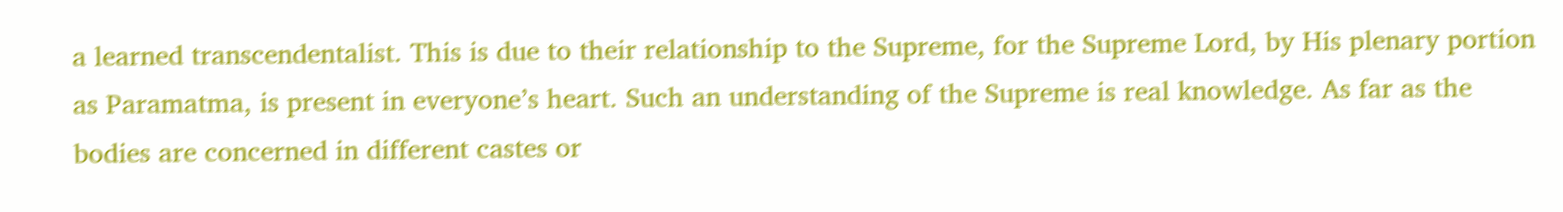a learned transcendentalist. This is due to their relationship to the Supreme, for the Supreme Lord, by His plenary portion as Paramatma, is present in everyone’s heart. Such an understanding of the Supreme is real knowledge. As far as the bodies are concerned in different castes or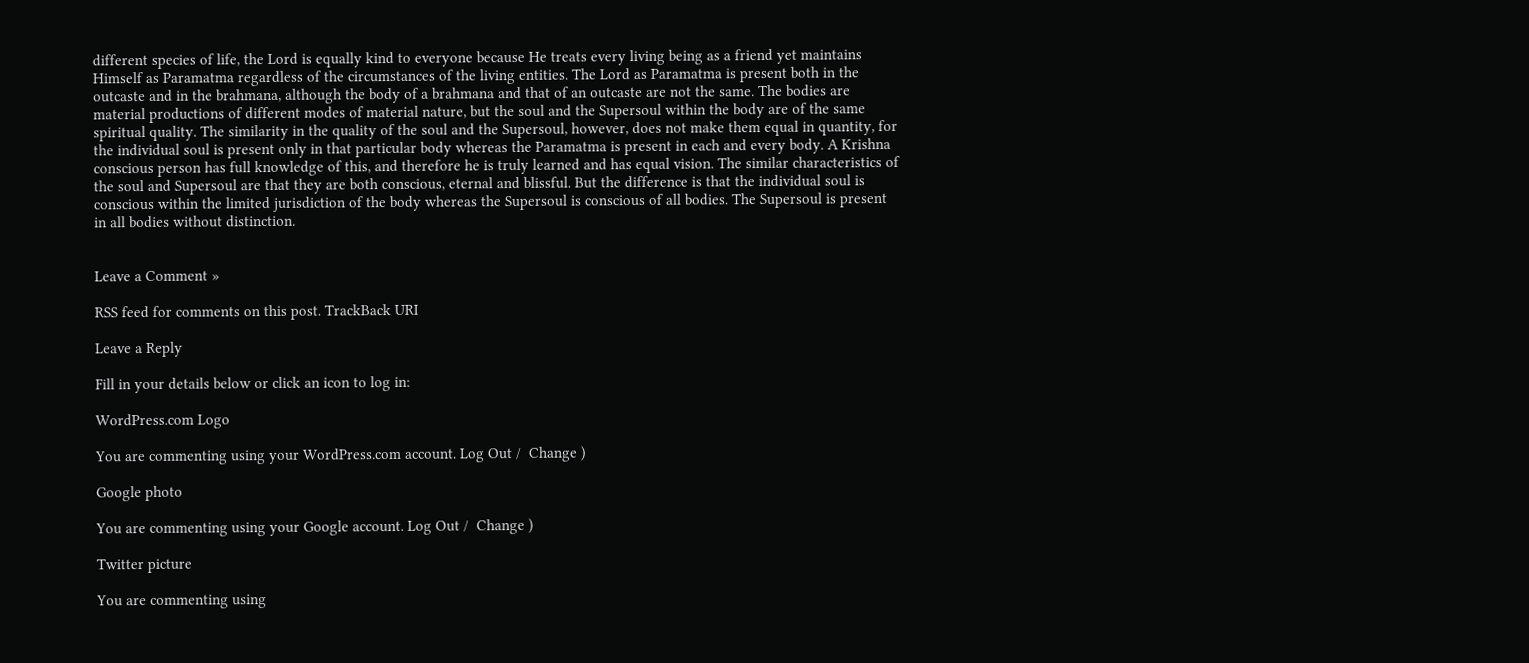different species of life, the Lord is equally kind to everyone because He treats every living being as a friend yet maintains Himself as Paramatma regardless of the circumstances of the living entities. The Lord as Paramatma is present both in the outcaste and in the brahmana, although the body of a brahmana and that of an outcaste are not the same. The bodies are material productions of different modes of material nature, but the soul and the Supersoul within the body are of the same spiritual quality. The similarity in the quality of the soul and the Supersoul, however, does not make them equal in quantity, for the individual soul is present only in that particular body whereas the Paramatma is present in each and every body. A Krishna conscious person has full knowledge of this, and therefore he is truly learned and has equal vision. The similar characteristics of the soul and Supersoul are that they are both conscious, eternal and blissful. But the difference is that the individual soul is conscious within the limited jurisdiction of the body whereas the Supersoul is conscious of all bodies. The Supersoul is present in all bodies without distinction.


Leave a Comment »

RSS feed for comments on this post. TrackBack URI

Leave a Reply

Fill in your details below or click an icon to log in:

WordPress.com Logo

You are commenting using your WordPress.com account. Log Out /  Change )

Google photo

You are commenting using your Google account. Log Out /  Change )

Twitter picture

You are commenting using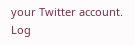your Twitter account. Log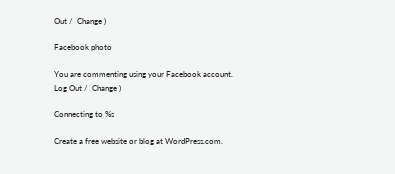Out /  Change )

Facebook photo

You are commenting using your Facebook account. Log Out /  Change )

Connecting to %s

Create a free website or blog at WordPress.com.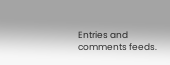Entries and comments feeds.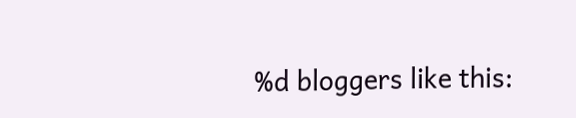%d bloggers like this: